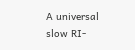A universal slow RI‐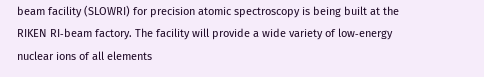beam facility (SLOWRI) for precision atomic spectroscopy is being built at the RIKEN RI‐beam factory. The facility will provide a wide variety of low‐energy nuclear ions of all elements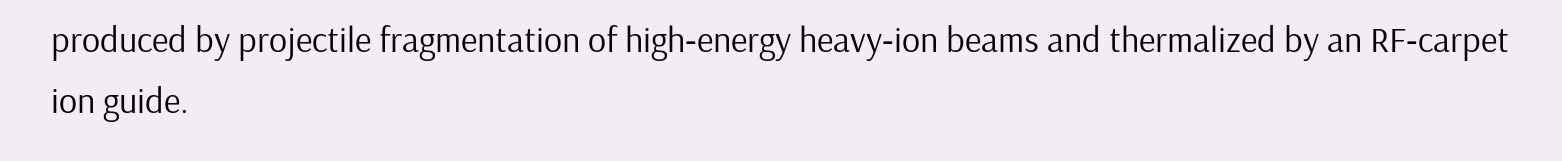produced by projectile fragmentation of high‐energy heavy‐ion beams and thermalized by an RF‐carpet ion guide.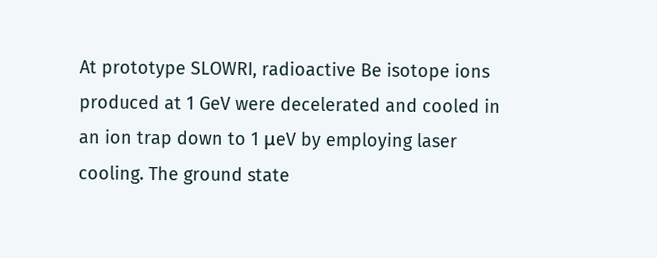At prototype SLOWRI, radioactive Be isotope ions produced at 1 GeV were decelerated and cooled in an ion trap down to 1 μeV by employing laser cooling. The ground state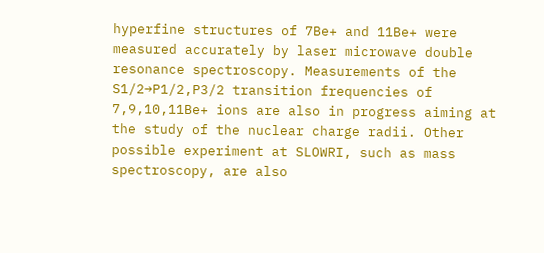hyperfine structures of 7Be+ and 11Be+ were measured accurately by laser microwave double resonance spectroscopy. Measurements of the S1/2→P1/2,P3/2 transition frequencies of 7,9,10,11Be+ ions are also in progress aiming at the study of the nuclear charge radii. Other possible experiment at SLOWRI, such as mass spectroscopy, are also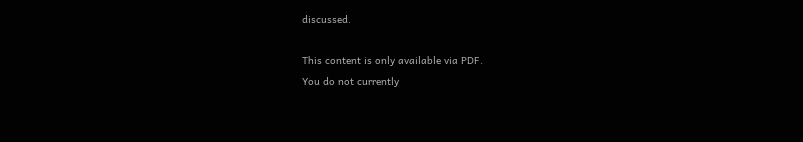discussed.

This content is only available via PDF.
You do not currently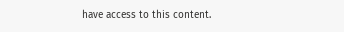have access to this content.